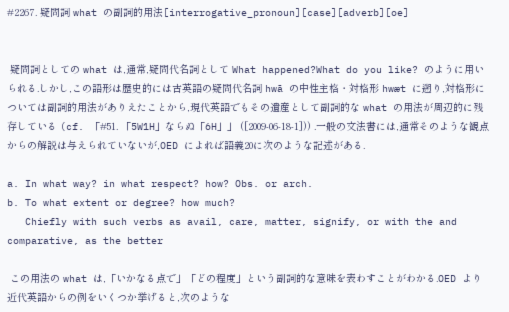#2267. 疑問詞 what の副詞的用法[interrogative_pronoun][case][adverb][oe]


 疑問詞としての what は,通常,疑問代名詞として What happened?What do you like? のように用いられる.しかし,この語形は歴史的には古英語の疑問代名詞 hwā の中性主格・対格形 hwæt に遡り,対格形については副詞的用法がありえたことから,現代英語でもその遺産として副詞的な what の用法が周辺的に残存している (cf. 「#51. 「5W1H」ならぬ「6H」」 ([2009-06-18-1])) .一般の文法書には,通常そのような観点からの解説は与えられていないが,OED によれば語義20に次のような記述がある.

a. In what way? in what respect? how? Obs. or arch.
b. To what extent or degree? how much?
   Chiefly with such verbs as avail, care, matter, signify, or with the and comparative, as the better

 この用法の what は,「いかなる点で」「どの程度」という副詞的な意味を表わすことがわかる.OED より近代英語からの例をいくつか挙げると,次のような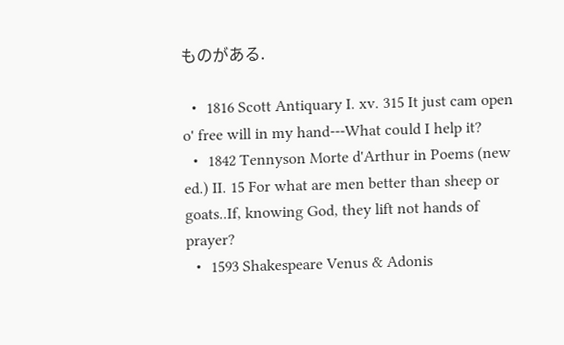ものがある.

 ・ 1816 Scott Antiquary I. xv. 315 It just cam open o' free will in my hand---What could I help it?
 ・ 1842 Tennyson Morte d'Arthur in Poems (new ed.) II. 15 For what are men better than sheep or goats..If, knowing God, they lift not hands of prayer?
 ・ 1593 Shakespeare Venus & Adonis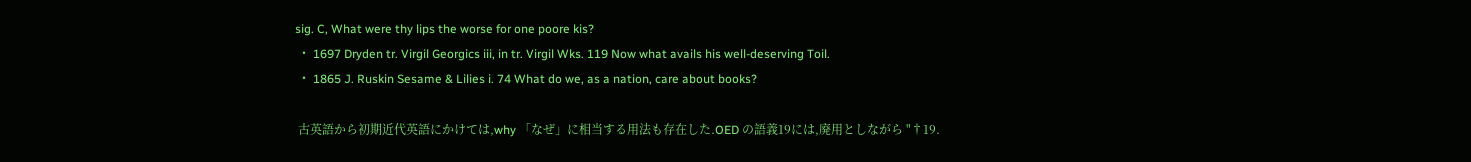sig. C, What were thy lips the worse for one poore kis?
 ・ 1697 Dryden tr. Virgil Georgics iii, in tr. Virgil Wks. 119 Now what avails his well-deserving Toil.
 ・ 1865 J. Ruskin Sesame & Lilies i. 74 What do we, as a nation, care about books?

 古英語から初期近代英語にかけては,why 「なぜ」に相当する用法も存在した.OED の語義19には,廃用としながら "†19.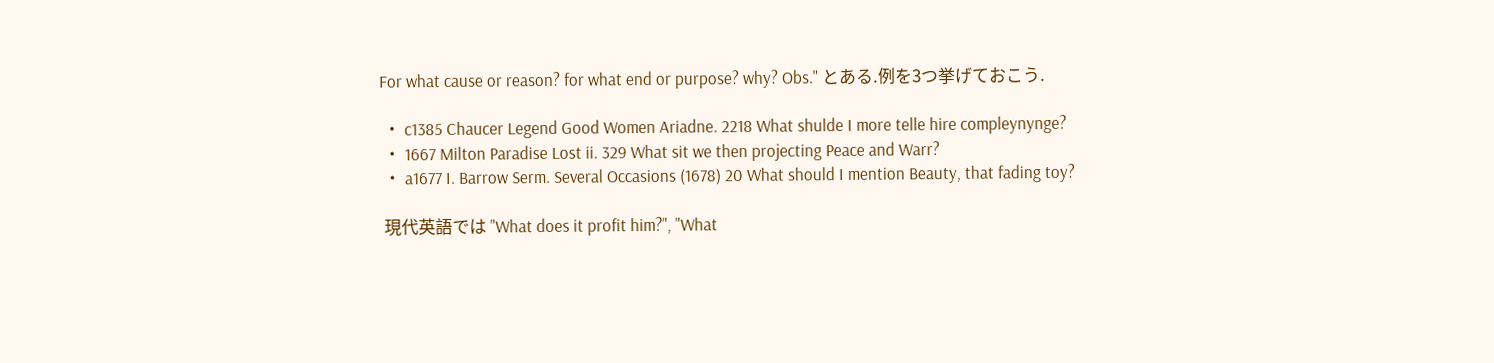For what cause or reason? for what end or purpose? why? Obs." とある.例を3つ挙げておこう.

 ・ c1385 Chaucer Legend Good Women Ariadne. 2218 What shulde I more telle hire compleynynge?
 ・ 1667 Milton Paradise Lost ii. 329 What sit we then projecting Peace and Warr?
 ・ a1677 I. Barrow Serm. Several Occasions (1678) 20 What should I mention Beauty, that fading toy?

 現代英語では "What does it profit him?", "What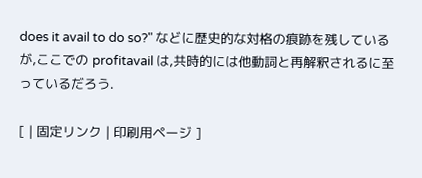does it avail to do so?" などに歴史的な対格の痕跡を残しているが,ここでの profitavail は,共時的には他動詞と再解釈されるに至っているだろう.

[ | 固定リンク | 印刷用ページ ]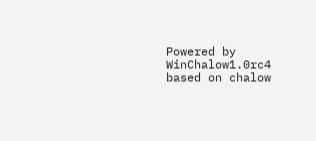Powered by WinChalow1.0rc4 based on chalow